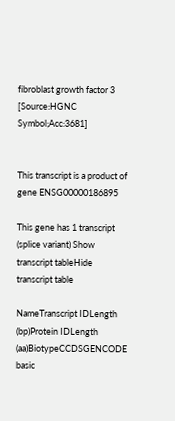fibroblast growth factor 3 [Source:HGNC Symbol;Acc:3681]


This transcript is a product of gene ENSG00000186895

This gene has 1 transcript (splice variant) Show transcript tableHide transcript table

NameTranscript IDLength (bp)Protein IDLength (aa)BiotypeCCDSGENCODE basic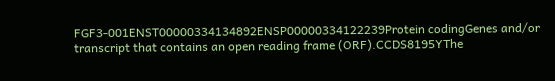FGF3-001ENST00000334134892ENSP00000334122239Protein codingGenes and/or transcript that contains an open reading frame (ORF).CCDS8195YThe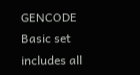GENCODE Basic set includes all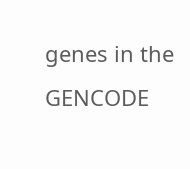genes in the GENCODE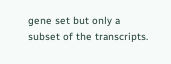gene set but only a subset of the transcripts.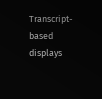Transcript-based displays